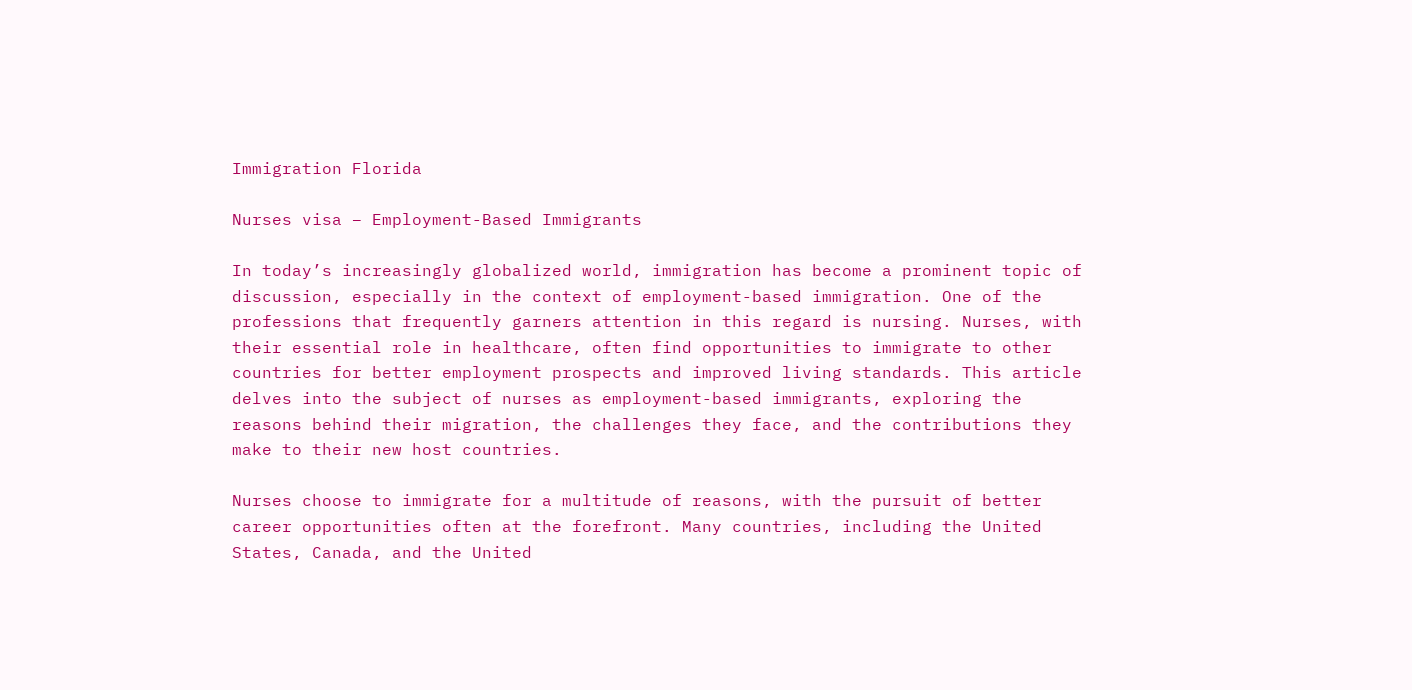Immigration Florida

Nurses visa – Employment-Based Immigrants

In today’s increasingly globalized world, immigration has become a prominent topic of discussion, especially in the context of employment-based immigration. One of the professions that frequently garners attention in this regard is nursing. Nurses, with their essential role in healthcare, often find opportunities to immigrate to other countries for better employment prospects and improved living standards. This article delves into the subject of nurses as employment-based immigrants, exploring the reasons behind their migration, the challenges they face, and the contributions they make to their new host countries.

Nurses choose to immigrate for a multitude of reasons, with the pursuit of better career opportunities often at the forefront. Many countries, including the United States, Canada, and the United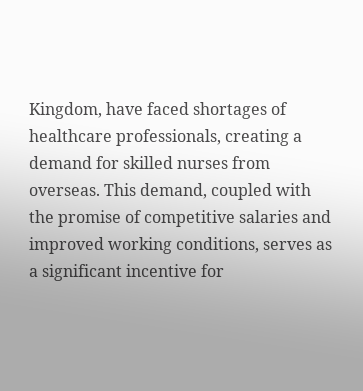Kingdom, have faced shortages of healthcare professionals, creating a demand for skilled nurses from overseas. This demand, coupled with the promise of competitive salaries and improved working conditions, serves as a significant incentive for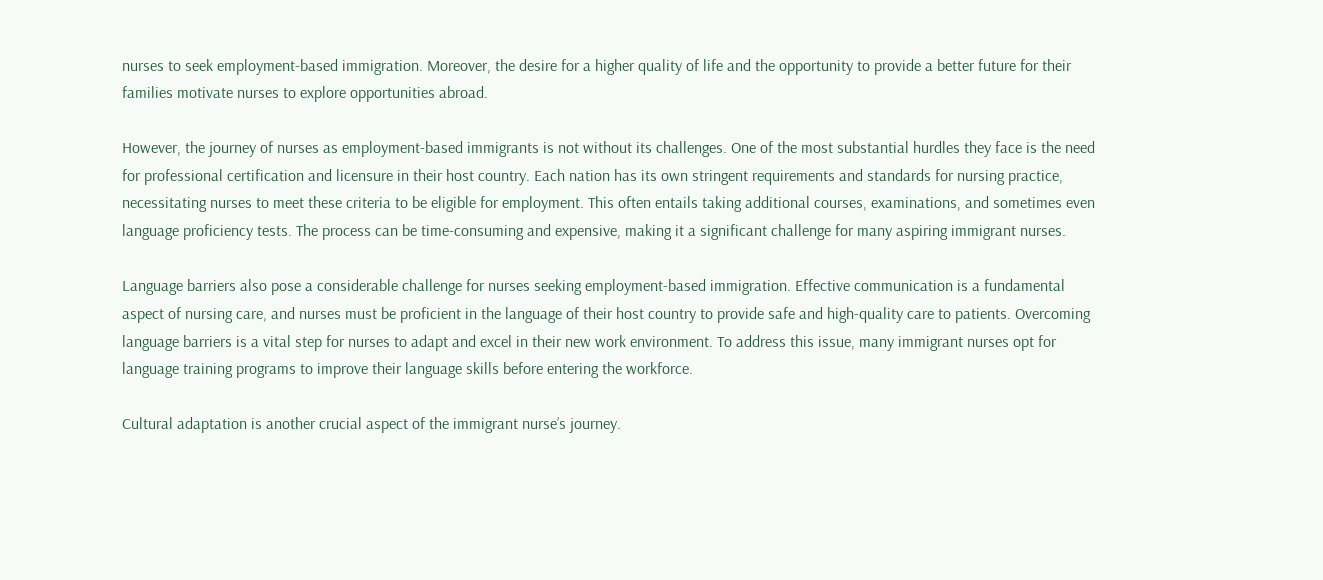nurses to seek employment-based immigration. Moreover, the desire for a higher quality of life and the opportunity to provide a better future for their families motivate nurses to explore opportunities abroad.

However, the journey of nurses as employment-based immigrants is not without its challenges. One of the most substantial hurdles they face is the need for professional certification and licensure in their host country. Each nation has its own stringent requirements and standards for nursing practice, necessitating nurses to meet these criteria to be eligible for employment. This often entails taking additional courses, examinations, and sometimes even language proficiency tests. The process can be time-consuming and expensive, making it a significant challenge for many aspiring immigrant nurses.

Language barriers also pose a considerable challenge for nurses seeking employment-based immigration. Effective communication is a fundamental aspect of nursing care, and nurses must be proficient in the language of their host country to provide safe and high-quality care to patients. Overcoming language barriers is a vital step for nurses to adapt and excel in their new work environment. To address this issue, many immigrant nurses opt for language training programs to improve their language skills before entering the workforce.

Cultural adaptation is another crucial aspect of the immigrant nurse’s journey.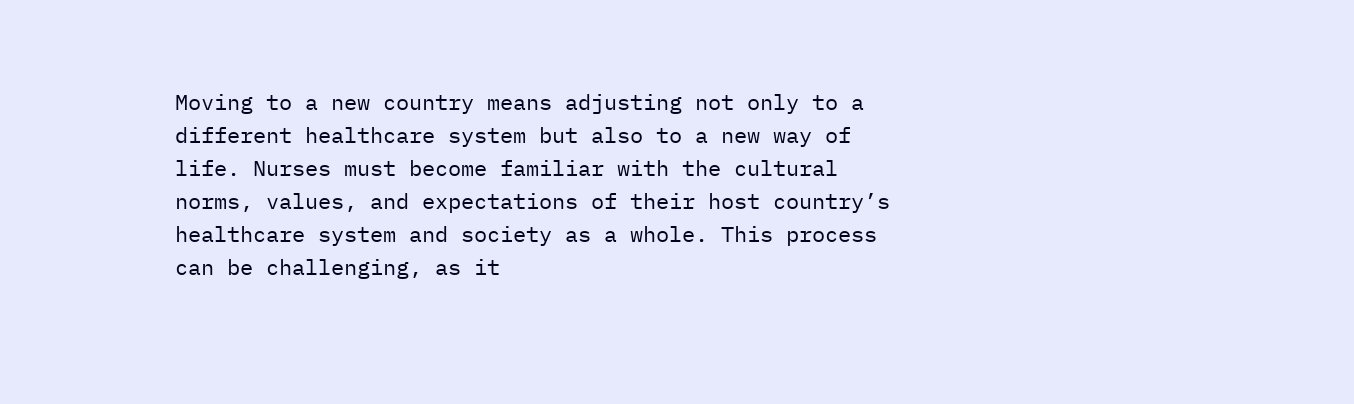Moving to a new country means adjusting not only to a different healthcare system but also to a new way of life. Nurses must become familiar with the cultural norms, values, and expectations of their host country’s healthcare system and society as a whole. This process can be challenging, as it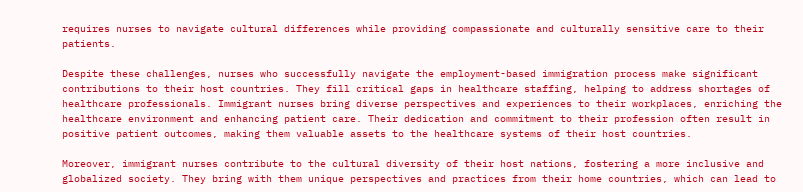requires nurses to navigate cultural differences while providing compassionate and culturally sensitive care to their patients.

Despite these challenges, nurses who successfully navigate the employment-based immigration process make significant contributions to their host countries. They fill critical gaps in healthcare staffing, helping to address shortages of healthcare professionals. Immigrant nurses bring diverse perspectives and experiences to their workplaces, enriching the healthcare environment and enhancing patient care. Their dedication and commitment to their profession often result in positive patient outcomes, making them valuable assets to the healthcare systems of their host countries.

Moreover, immigrant nurses contribute to the cultural diversity of their host nations, fostering a more inclusive and globalized society. They bring with them unique perspectives and practices from their home countries, which can lead to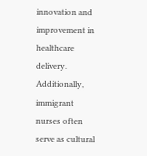innovation and improvement in healthcare delivery. Additionally, immigrant nurses often serve as cultural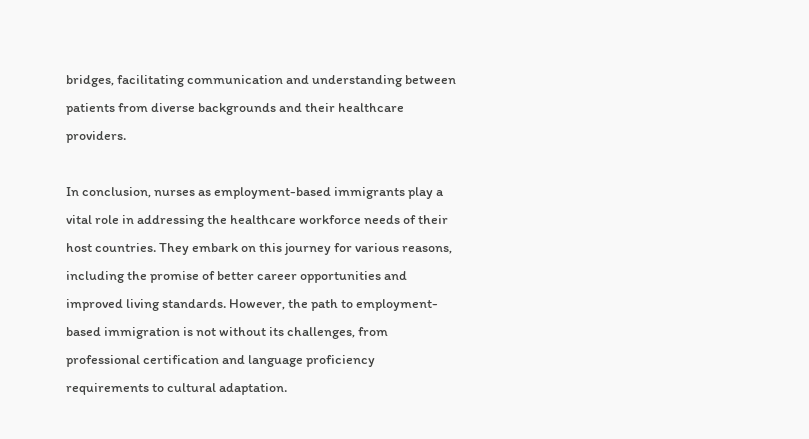bridges, facilitating communication and understanding between patients from diverse backgrounds and their healthcare providers.

In conclusion, nurses as employment-based immigrants play a vital role in addressing the healthcare workforce needs of their host countries. They embark on this journey for various reasons, including the promise of better career opportunities and improved living standards. However, the path to employment-based immigration is not without its challenges, from professional certification and language proficiency requirements to cultural adaptation.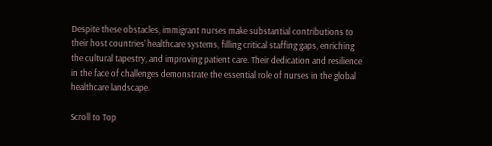Despite these obstacles, immigrant nurses make substantial contributions to their host countries’ healthcare systems, filling critical staffing gaps, enriching the cultural tapestry, and improving patient care. Their dedication and resilience in the face of challenges demonstrate the essential role of nurses in the global healthcare landscape.

Scroll to Top